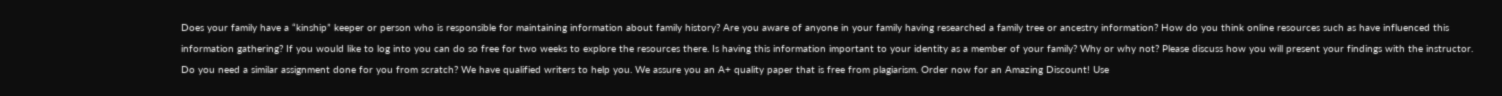Does your family have a “kinship” keeper or person who is responsible for maintaining information about family history? Are you aware of anyone in your family having researched a family tree or ancestry information? How do you think online resources such as have influenced this information gathering? If you would like to log into you can do so free for two weeks to explore the resources there. Is having this information important to your identity as a member of your family? Why or why not? Please discuss how you will present your findings with the instructor.
Do you need a similar assignment done for you from scratch? We have qualified writers to help you. We assure you an A+ quality paper that is free from plagiarism. Order now for an Amazing Discount! Use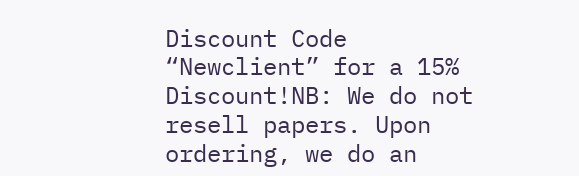Discount Code “Newclient” for a 15% Discount!NB: We do not resell papers. Upon ordering, we do an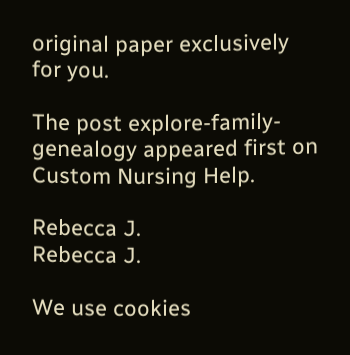original paper exclusively for you.

The post explore-family-genealogy appeared first on Custom Nursing Help.

Rebecca J.
Rebecca J.

We use cookies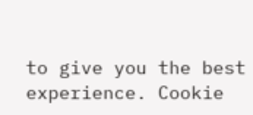to give you the best experience. Cookie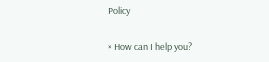Policy

× How can I help you?